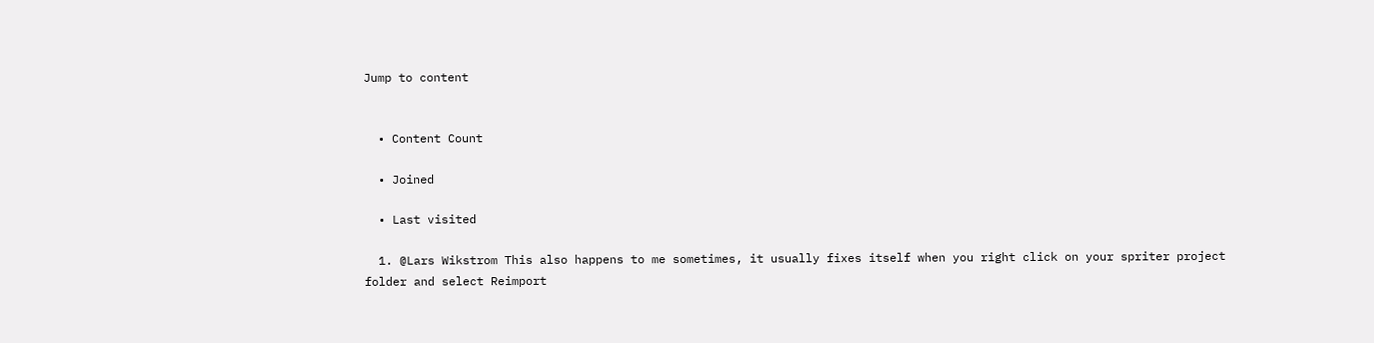Jump to content


  • Content Count

  • Joined

  • Last visited

  1. @Lars Wikstrom This also happens to me sometimes, it usually fixes itself when you right click on your spriter project folder and select Reimport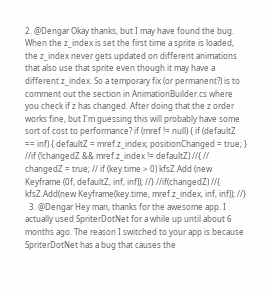2. @Dengar Okay thanks, but I may have found the bug. When the z_index is set the first time a sprite is loaded, the z_index never gets updated on different animations that also use that sprite even though it may have a different z_index. So a temporary fix (or permanent?) is to comment out the section in AnimationBuilder.cs where you check if z has changed. After doing that the z order works fine, but I'm guessing this will probably have some sort of cost to performance? if (mref != null) { if (defaultZ == inf) { defaultZ = mref.z_index; positionChanged = true; } //if (!changedZ && mref.z_index != defaultZ) //{ // changedZ = true; // if (key.time > 0) kfsZ.Add (new Keyframe (0f, defaultZ, inf, inf)); //} //if(changedZ) //{ kfsZ.Add(new Keyframe(key.time, mref.z_index, inf, inf)); //}
  3. @Dengar Hey man, thanks for the awesome app. I actually used SpriterDotNet for a while up until about 6 months ago. The reason I switched to your app is because SpriterDotNet has a bug that causes the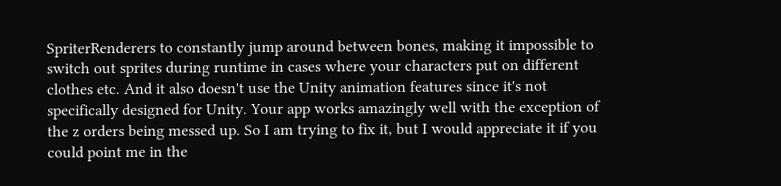SpriterRenderers to constantly jump around between bones, making it impossible to switch out sprites during runtime in cases where your characters put on different clothes etc. And it also doesn't use the Unity animation features since it's not specifically designed for Unity. Your app works amazingly well with the exception of the z orders being messed up. So I am trying to fix it, but I would appreciate it if you could point me in the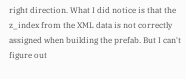right direction. What I did notice is that the z_index from the XML data is not correctly assigned when building the prefab. But I can't figure out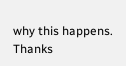why this happens. Thanks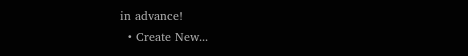in advance!
  • Create New...